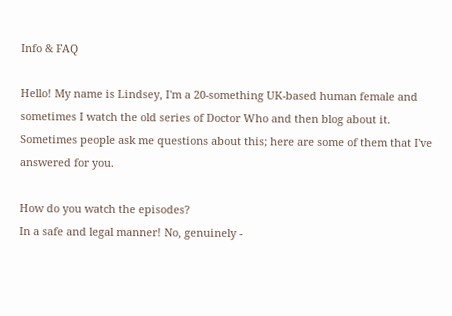Info & FAQ

Hello! My name is Lindsey, I'm a 20-something UK-based human female and sometimes I watch the old series of Doctor Who and then blog about it. Sometimes people ask me questions about this; here are some of them that I've answered for you.

How do you watch the episodes?
In a safe and legal manner! No, genuinely -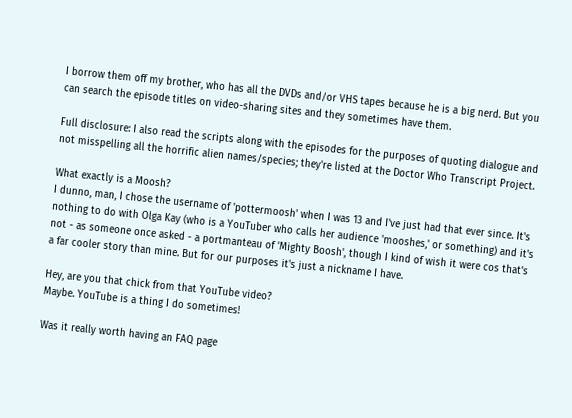I borrow them off my brother, who has all the DVDs and/or VHS tapes because he is a big nerd. But you can search the episode titles on video-sharing sites and they sometimes have them.

Full disclosure: I also read the scripts along with the episodes for the purposes of quoting dialogue and not misspelling all the horrific alien names/species; they're listed at the Doctor Who Transcript Project.

What exactly is a Moosh?
I dunno, man, I chose the username of 'pottermoosh' when I was 13 and I've just had that ever since. It's nothing to do with Olga Kay (who is a YouTuber who calls her audience 'mooshes,' or something) and it's not - as someone once asked - a portmanteau of 'Mighty Boosh', though I kind of wish it were cos that's a far cooler story than mine. But for our purposes it's just a nickname I have.

Hey, are you that chick from that YouTube video?
Maybe. YouTube is a thing I do sometimes!

Was it really worth having an FAQ page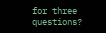for three questions?